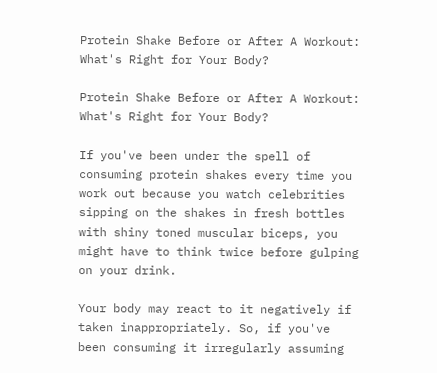Protein Shake Before or After A Workout: What's Right for Your Body?

Protein Shake Before or After A Workout: What's Right for Your Body?

If you've been under the spell of consuming protein shakes every time you work out because you watch celebrities sipping on the shakes in fresh bottles with shiny toned muscular biceps, you might have to think twice before gulping on your drink.

Your body may react to it negatively if taken inappropriately. So, if you've been consuming it irregularly assuming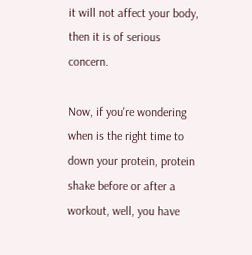it will not affect your body, then it is of serious concern.

Now, if you're wondering when is the right time to down your protein, protein shake before or after a workout, well, you have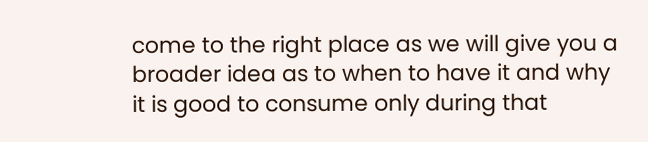come to the right place as we will give you a broader idea as to when to have it and why it is good to consume only during that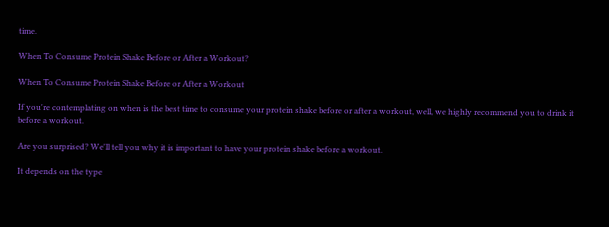time.

When To Consume Protein Shake Before or After a Workout?

When To Consume Protein Shake Before or After a Workout

If you're contemplating on when is the best time to consume your protein shake before or after a workout, well, we highly recommend you to drink it before a workout.

Are you surprised? We'll tell you why it is important to have your protein shake before a workout.

It depends on the type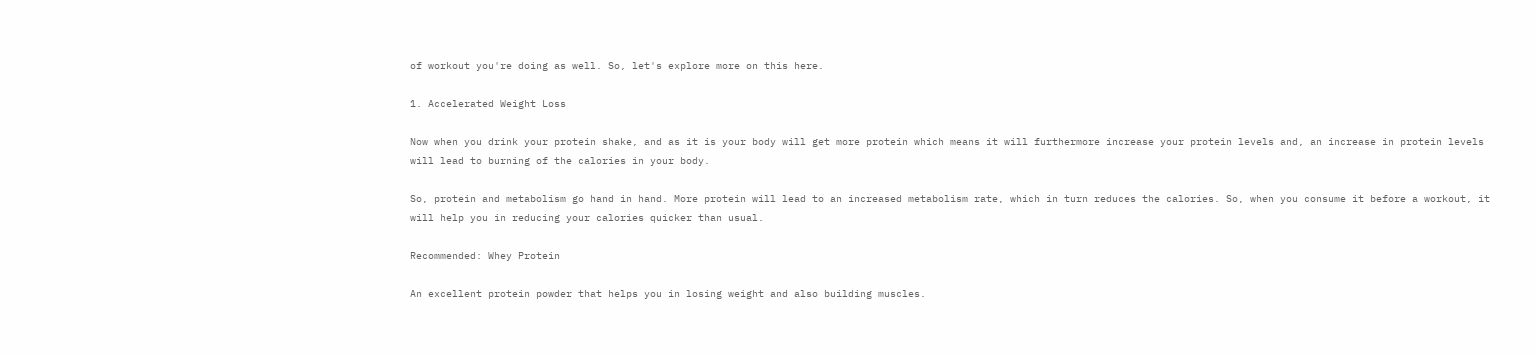of workout you're doing as well. So, let's explore more on this here.

1. Accelerated Weight Loss

Now when you drink your protein shake, and as it is your body will get more protein which means it will furthermore increase your protein levels and, an increase in protein levels will lead to burning of the calories in your body.

So, protein and metabolism go hand in hand. More protein will lead to an increased metabolism rate, which in turn reduces the calories. So, when you consume it before a workout, it will help you in reducing your calories quicker than usual.

Recommended: Whey Protein

An excellent protein powder that helps you in losing weight and also building muscles.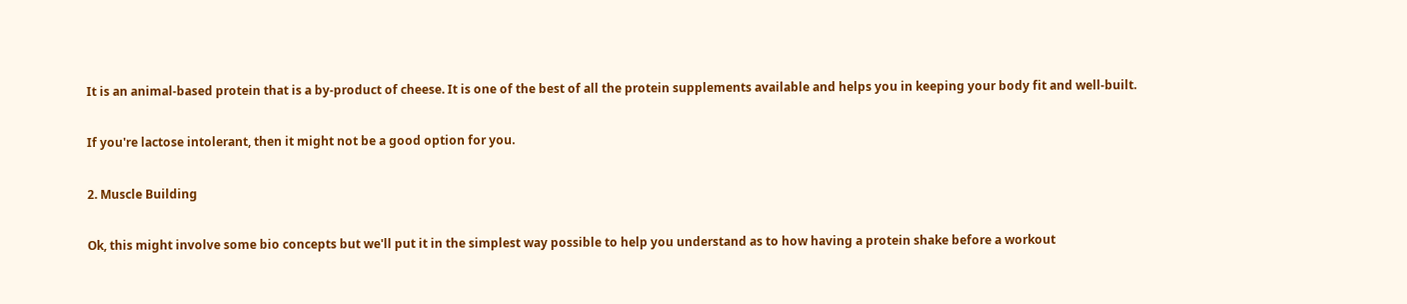It is an animal-based protein that is a by-product of cheese. It is one of the best of all the protein supplements available and helps you in keeping your body fit and well-built.

If you're lactose intolerant, then it might not be a good option for you.

2. Muscle Building

Ok, this might involve some bio concepts but we'll put it in the simplest way possible to help you understand as to how having a protein shake before a workout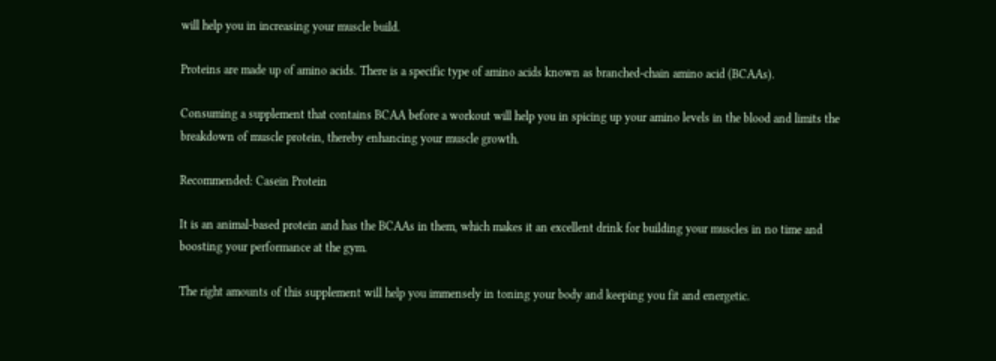will help you in increasing your muscle build.

Proteins are made up of amino acids. There is a specific type of amino acids known as branched-chain amino acid (BCAAs).

Consuming a supplement that contains BCAA before a workout will help you in spicing up your amino levels in the blood and limits the breakdown of muscle protein, thereby enhancing your muscle growth.

Recommended: Casein Protein

It is an animal-based protein and has the BCAAs in them, which makes it an excellent drink for building your muscles in no time and boosting your performance at the gym.

The right amounts of this supplement will help you immensely in toning your body and keeping you fit and energetic.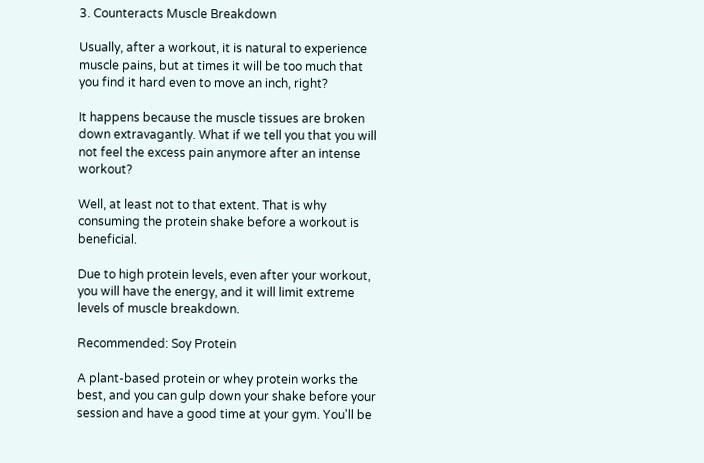3. Counteracts Muscle Breakdown

Usually, after a workout, it is natural to experience muscle pains, but at times it will be too much that you find it hard even to move an inch, right?

It happens because the muscle tissues are broken down extravagantly. What if we tell you that you will not feel the excess pain anymore after an intense workout?

Well, at least not to that extent. That is why consuming the protein shake before a workout is beneficial.

Due to high protein levels, even after your workout, you will have the energy, and it will limit extreme levels of muscle breakdown.

Recommended: Soy Protein

A plant-based protein or whey protein works the best, and you can gulp down your shake before your session and have a good time at your gym. You'll be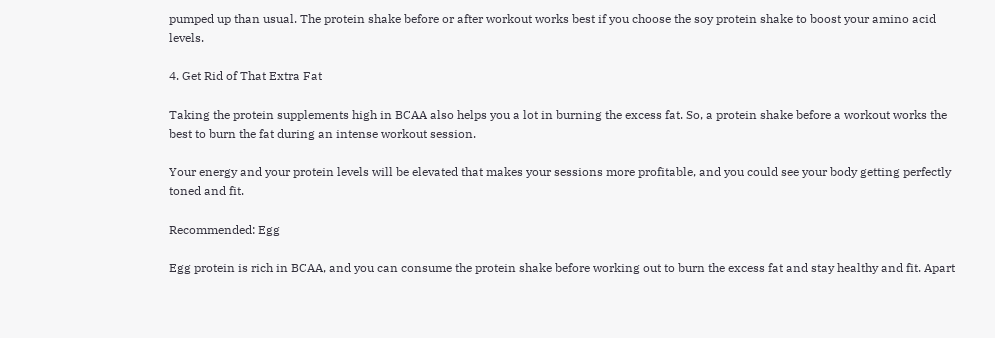pumped up than usual. The protein shake before or after workout works best if you choose the soy protein shake to boost your amino acid levels.

4. Get Rid of That Extra Fat

Taking the protein supplements high in BCAA also helps you a lot in burning the excess fat. So, a protein shake before a workout works the best to burn the fat during an intense workout session.

Your energy and your protein levels will be elevated that makes your sessions more profitable, and you could see your body getting perfectly toned and fit.

Recommended: Egg

Egg protein is rich in BCAA, and you can consume the protein shake before working out to burn the excess fat and stay healthy and fit. Apart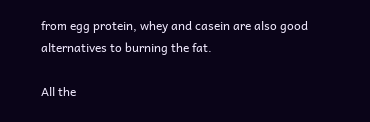from egg protein, whey and casein are also good alternatives to burning the fat.

All the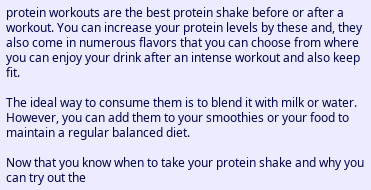protein workouts are the best protein shake before or after a workout. You can increase your protein levels by these and, they also come in numerous flavors that you can choose from where you can enjoy your drink after an intense workout and also keep fit.

The ideal way to consume them is to blend it with milk or water. However, you can add them to your smoothies or your food to maintain a regular balanced diet.

Now that you know when to take your protein shake and why you can try out the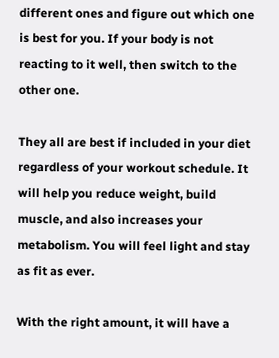different ones and figure out which one is best for you. If your body is not reacting to it well, then switch to the other one.

They all are best if included in your diet regardless of your workout schedule. It will help you reduce weight, build muscle, and also increases your metabolism. You will feel light and stay as fit as ever.

With the right amount, it will have a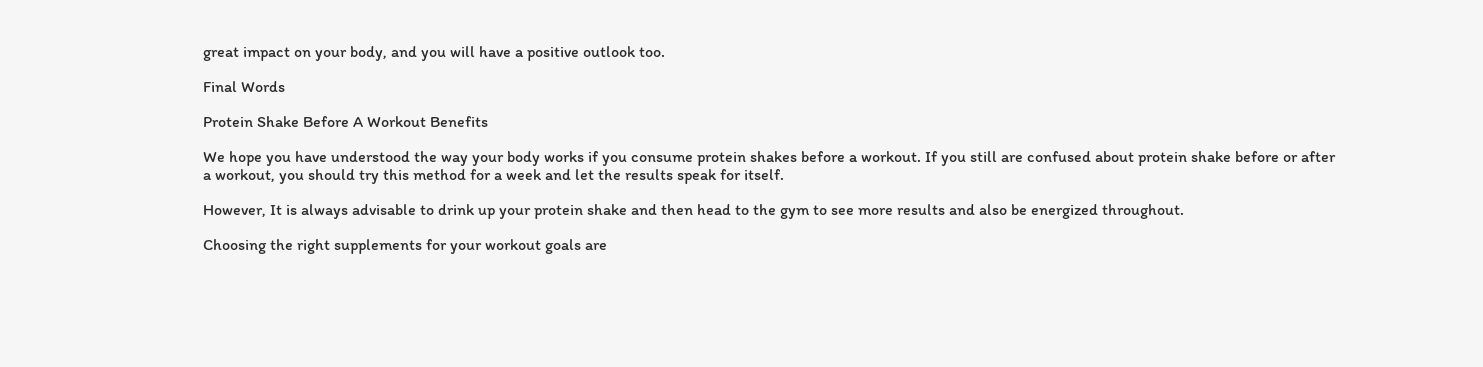great impact on your body, and you will have a positive outlook too.

Final Words

Protein Shake Before A Workout Benefits

We hope you have understood the way your body works if you consume protein shakes before a workout. If you still are confused about protein shake before or after a workout, you should try this method for a week and let the results speak for itself.

However, It is always advisable to drink up your protein shake and then head to the gym to see more results and also be energized throughout.

Choosing the right supplements for your workout goals are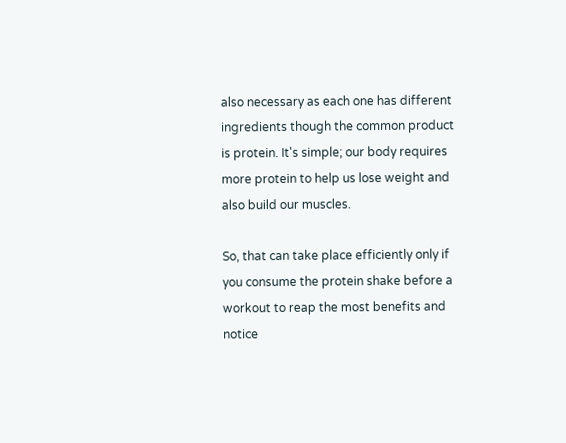also necessary as each one has different ingredients though the common product is protein. It's simple; our body requires more protein to help us lose weight and also build our muscles.

So, that can take place efficiently only if you consume the protein shake before a workout to reap the most benefits and notice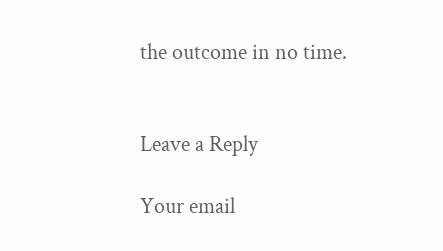the outcome in no time.


Leave a Reply

Your email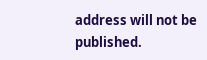address will not be published.